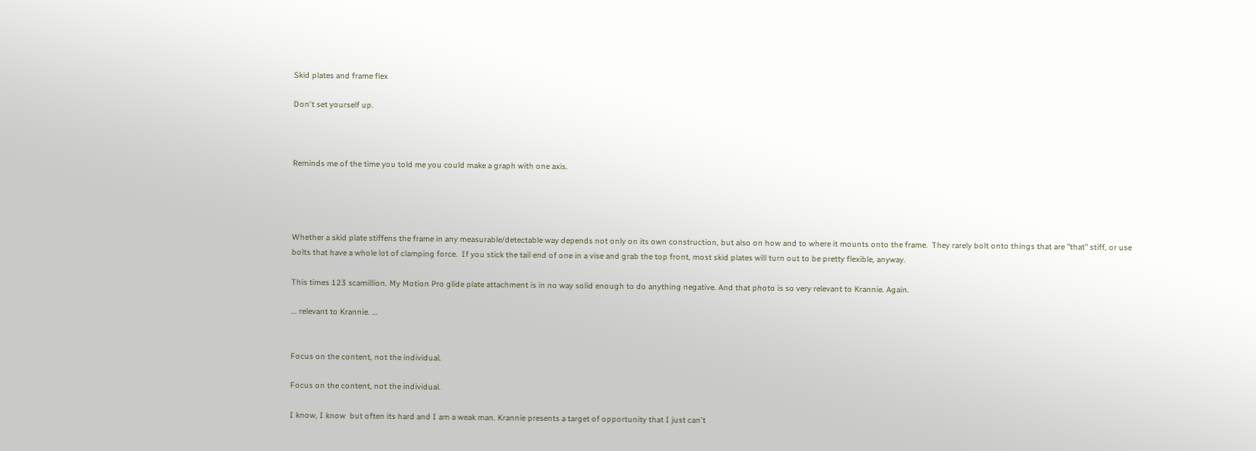Skid plates and frame flex

Don't set yourself up.



Reminds me of the time you told me you could make a graph with one axis.




Whether a skid plate stiffens the frame in any measurable/detectable way depends not only on its own construction, but also on how and to where it mounts onto the frame.  They rarely bolt onto things that are "that" stiff, or use bolts that have a whole lot of clamping force.  If you stick the tail end of one in a vise and grab the top front, most skid plates will turn out to be pretty flexible, anyway.

This times 123 scamillion. My Motion Pro glide plate attachment is in no way solid enough to do anything negative. And that photo is so very relevant to Krannie. Again.

... relevant to Krannie. ...


Focus on the content, not the individual.

Focus on the content, not the individual.

I know, I know  but often its hard and I am a weak man. Krannie presents a target of opportunity that I just can't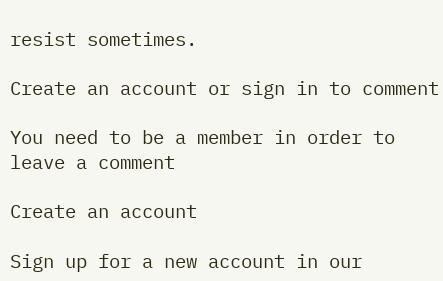resist sometimes.

Create an account or sign in to comment

You need to be a member in order to leave a comment

Create an account

Sign up for a new account in our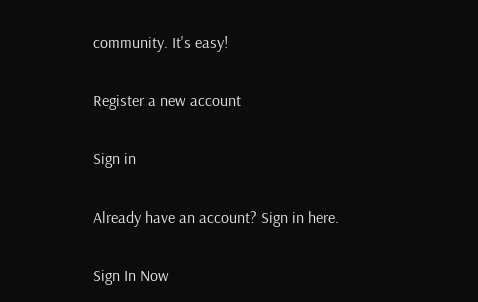community. It's easy!

Register a new account

Sign in

Already have an account? Sign in here.

Sign In Now